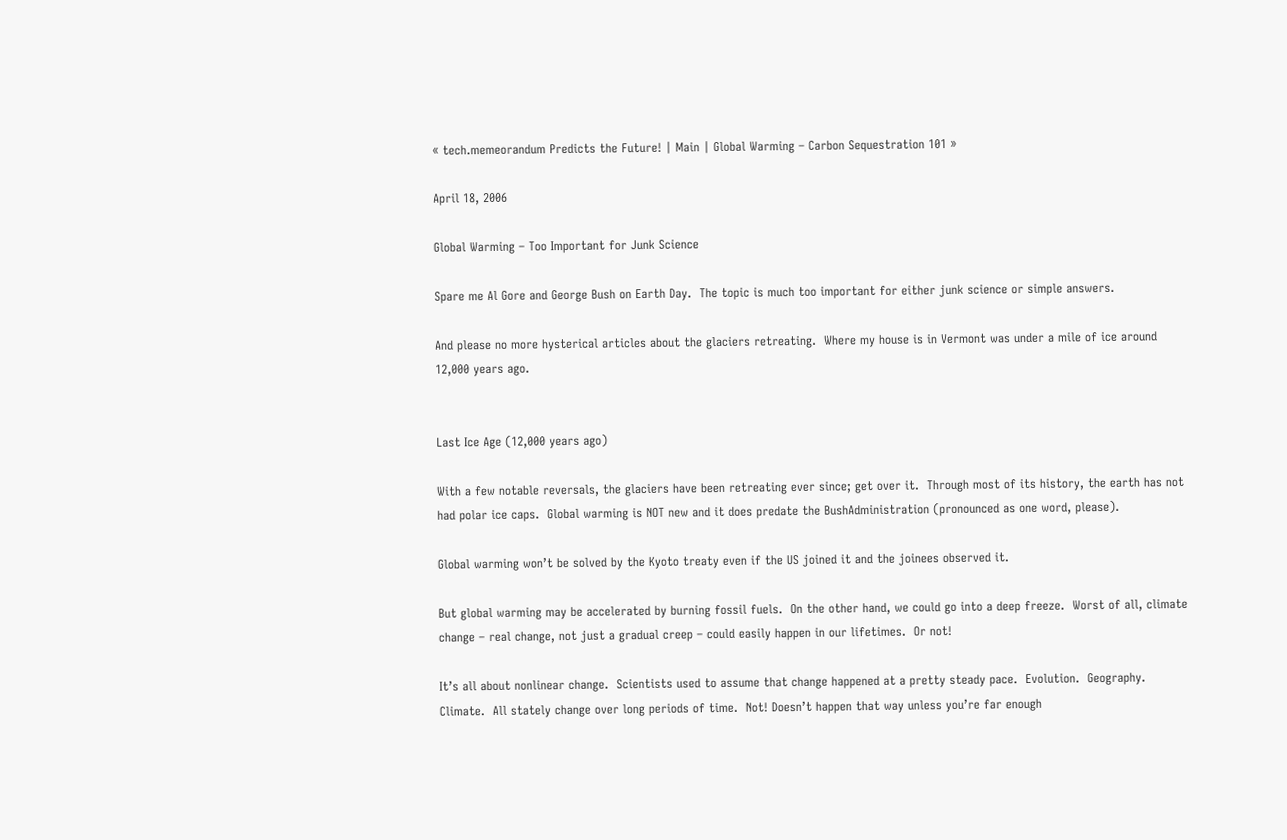« tech.memeorandum Predicts the Future! | Main | Global Warming – Carbon Sequestration 101 »

April 18, 2006

Global Warming – Too Important for Junk Science

Spare me Al Gore and George Bush on Earth Day.  The topic is much too important for either junk science or simple answers.

And please no more hysterical articles about the glaciers retreating.  Where my house is in Vermont was under a mile of ice around 12,000 years ago.


Last Ice Age (12,000 years ago)

With a few notable reversals, the glaciers have been retreating ever since; get over it.  Through most of its history, the earth has not had polar ice caps.  Global warming is NOT new and it does predate the BushAdministration (pronounced as one word, please).

Global warming won’t be solved by the Kyoto treaty even if the US joined it and the joinees observed it.

But global warming may be accelerated by burning fossil fuels.  On the other hand, we could go into a deep freeze.  Worst of all, climate change – real change, not just a gradual creep – could easily happen in our lifetimes.  Or not!

It’s all about nonlinear change.  Scientists used to assume that change happened at a pretty steady pace.  Evolution.  Geography.  Climate.  All stately change over long periods of time.  Not! Doesn’t happen that way unless you’re far enough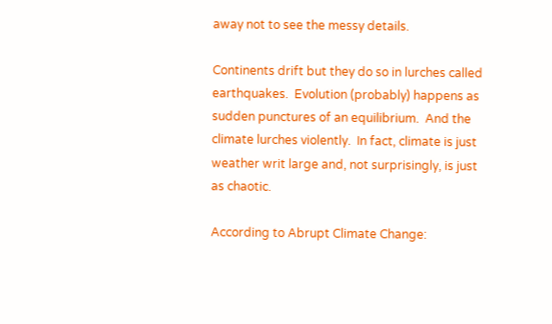away not to see the messy details.

Continents drift but they do so in lurches called earthquakes.  Evolution (probably) happens as sudden punctures of an equilibrium.  And the climate lurches violently.  In fact, climate is just weather writ large and, not surprisingly, is just as chaotic.

According to Abrupt Climate Change: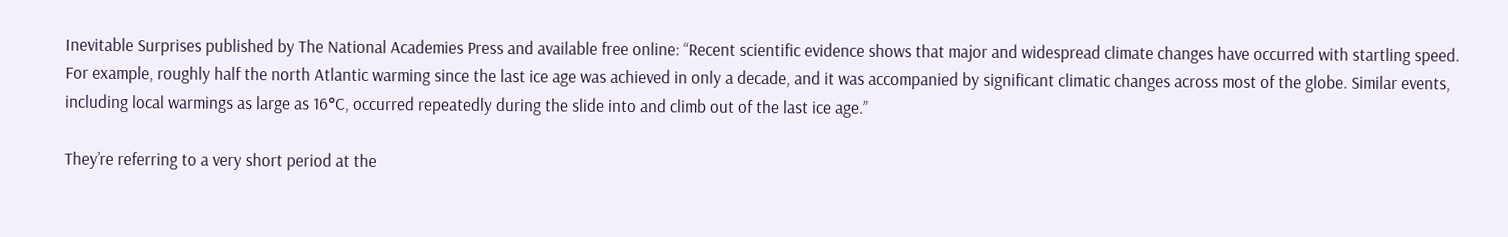Inevitable Surprises published by The National Academies Press and available free online: “Recent scientific evidence shows that major and widespread climate changes have occurred with startling speed. For example, roughly half the north Atlantic warming since the last ice age was achieved in only a decade, and it was accompanied by significant climatic changes across most of the globe. Similar events, including local warmings as large as 16°C, occurred repeatedly during the slide into and climb out of the last ice age.”

They’re referring to a very short period at the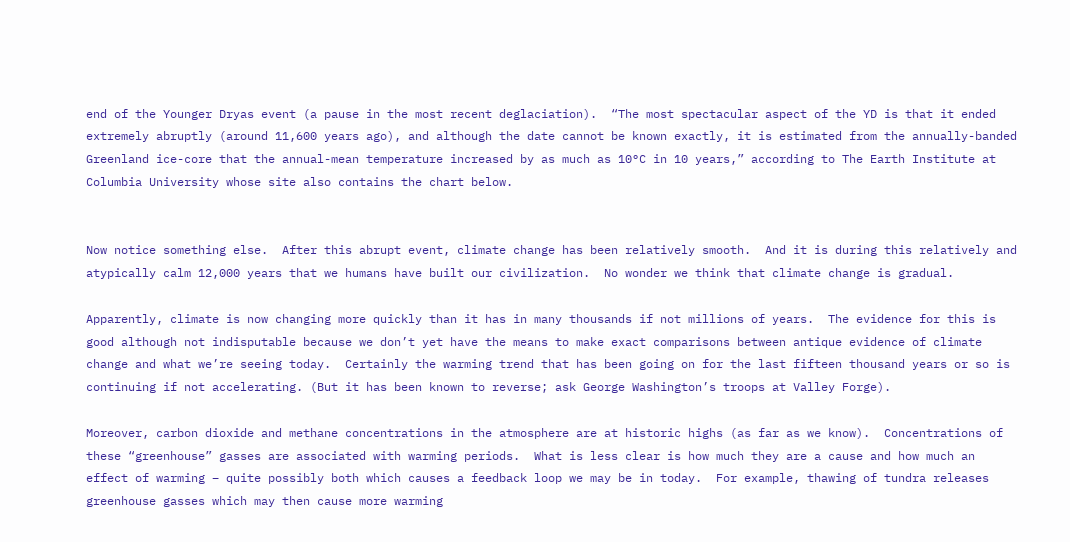end of the Younger Dryas event (a pause in the most recent deglaciation).  “The most spectacular aspect of the YD is that it ended extremely abruptly (around 11,600 years ago), and although the date cannot be known exactly, it is estimated from the annually-banded Greenland ice-core that the annual-mean temperature increased by as much as 10°C in 10 years,” according to The Earth Institute at Columbia University whose site also contains the chart below.


Now notice something else.  After this abrupt event, climate change has been relatively smooth.  And it is during this relatively and atypically calm 12,000 years that we humans have built our civilization.  No wonder we think that climate change is gradual.

Apparently, climate is now changing more quickly than it has in many thousands if not millions of years.  The evidence for this is good although not indisputable because we don’t yet have the means to make exact comparisons between antique evidence of climate change and what we’re seeing today.  Certainly the warming trend that has been going on for the last fifteen thousand years or so is continuing if not accelerating. (But it has been known to reverse; ask George Washington’s troops at Valley Forge).

Moreover, carbon dioxide and methane concentrations in the atmosphere are at historic highs (as far as we know).  Concentrations of these “greenhouse” gasses are associated with warming periods.  What is less clear is how much they are a cause and how much an effect of warming – quite possibly both which causes a feedback loop we may be in today.  For example, thawing of tundra releases greenhouse gasses which may then cause more warming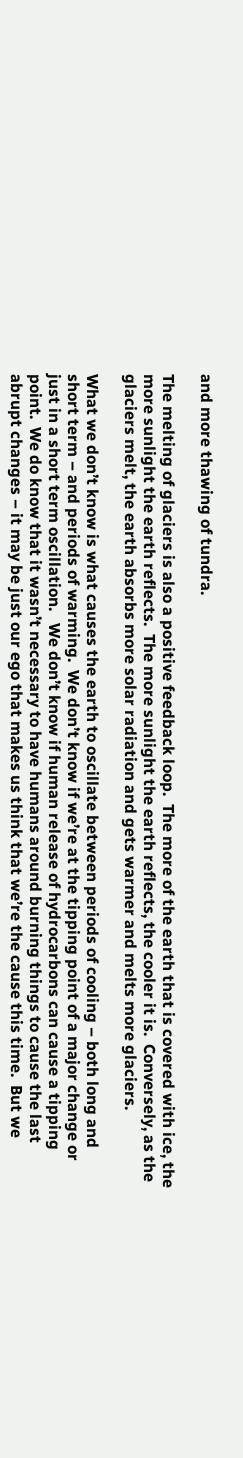and more thawing of tundra.

The melting of glaciers is also a positive feedback loop.  The more of the earth that is covered with ice, the more sunlight the earth reflects.  The more sunlight the earth reflects, the cooler it is.  Conversely, as the glaciers melt, the earth absorbs more solar radiation and gets warmer and melts more glaciers.

What we don’t know is what causes the earth to oscillate between periods of cooling – both long and short term – and periods of warming.  We don’t know if we’re at the tipping point of a major change or just in a short term oscillation.   We don’t know if human release of hydrocarbons can cause a tipping point.  We do know that it wasn’t necessary to have humans around burning things to cause the last abrupt changes – it may be just our ego that makes us think that we’re the cause this time.  But we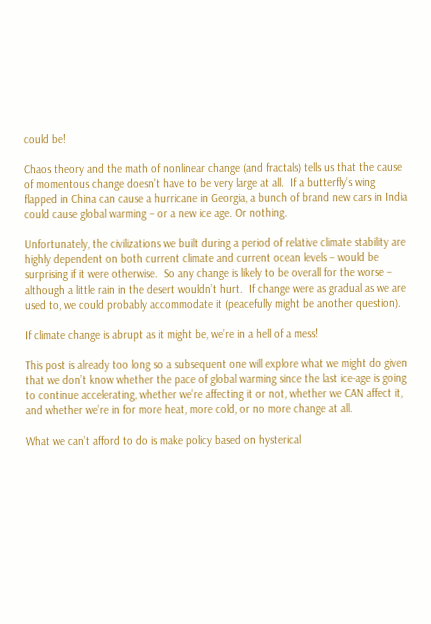could be!

Chaos theory and the math of nonlinear change (and fractals) tells us that the cause of momentous change doesn’t have to be very large at all.  If a butterfly’s wing flapped in China can cause a hurricane in Georgia, a bunch of brand new cars in India could cause global warming – or a new ice age. Or nothing.

Unfortunately, the civilizations we built during a period of relative climate stability are highly dependent on both current climate and current ocean levels – would be surprising if it were otherwise.  So any change is likely to be overall for the worse – although a little rain in the desert wouldn’t hurt.  If change were as gradual as we are used to, we could probably accommodate it (peacefully might be another question).

If climate change is abrupt as it might be, we’re in a hell of a mess!

This post is already too long so a subsequent one will explore what we might do given that we don’t know whether the pace of global warming since the last ice-age is going to continue accelerating, whether we’re affecting it or not, whether we CAN affect it, and whether we’re in for more heat, more cold, or no more change at all.

What we can’t afford to do is make policy based on hysterical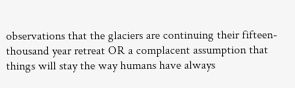observations that the glaciers are continuing their fifteen-thousand year retreat OR a complacent assumption that things will stay the way humans have always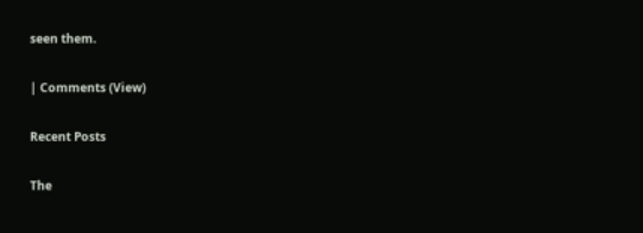seen them.

| Comments (View)

Recent Posts

The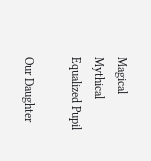Magical Mythical Equalized Pupil

Our Daughter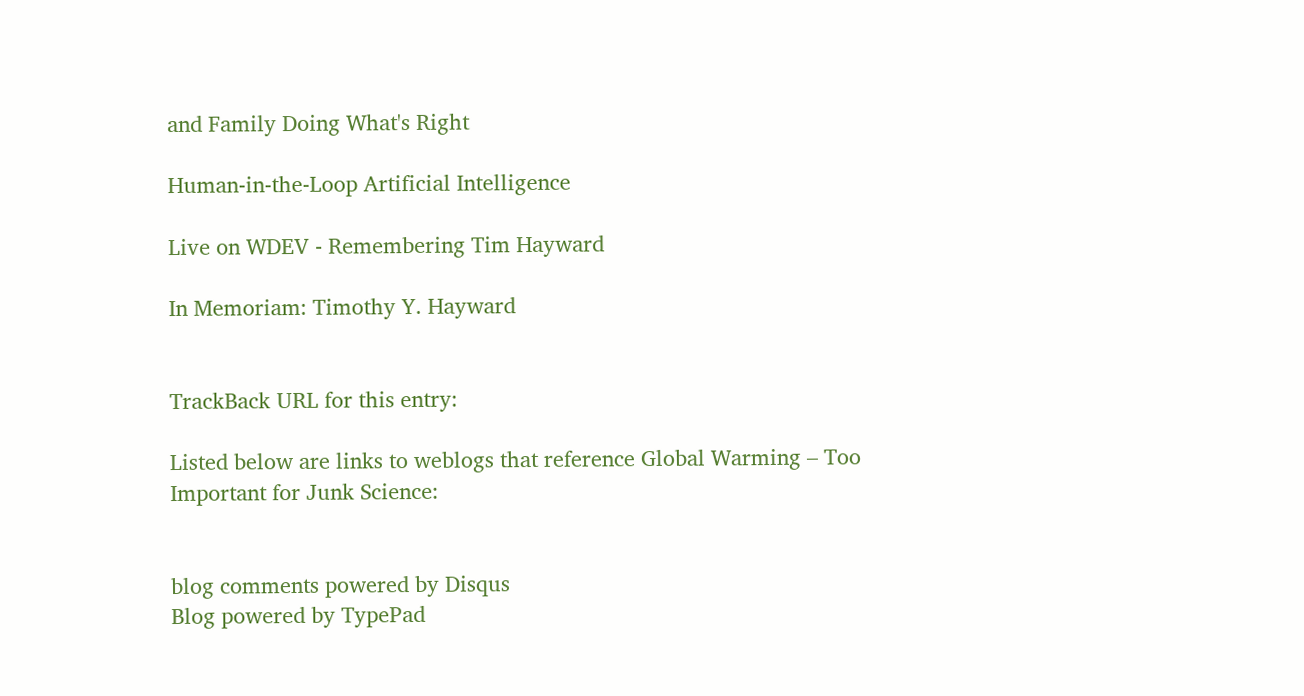and Family Doing What's Right

Human-in-the-Loop Artificial Intelligence

Live on WDEV - Remembering Tim Hayward

In Memoriam: Timothy Y. Hayward


TrackBack URL for this entry:

Listed below are links to weblogs that reference Global Warming – Too Important for Junk Science:


blog comments powered by Disqus
Blog powered by TypePad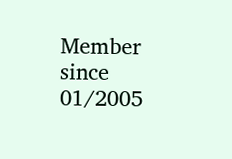Member since 01/2005